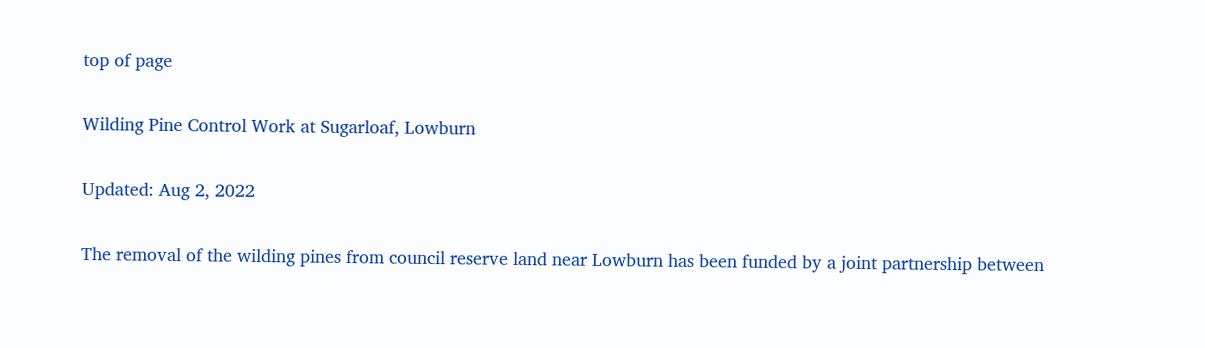top of page

Wilding Pine Control Work at Sugarloaf, Lowburn

Updated: Aug 2, 2022

The removal of the wilding pines from council reserve land near Lowburn has been funded by a joint partnership between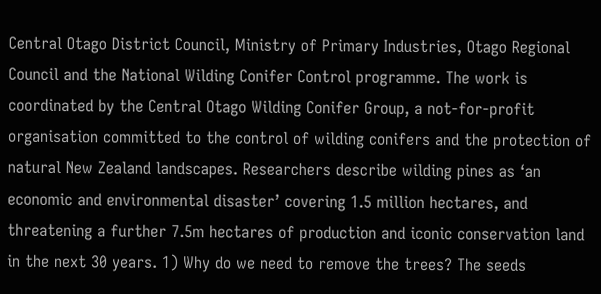Central Otago District Council, Ministry of Primary Industries, Otago Regional Council and the National Wilding Conifer Control programme. The work is coordinated by the Central Otago Wilding Conifer Group, a not-for-profit organisation committed to the control of wilding conifers and the protection of natural New Zealand landscapes. Researchers describe wilding pines as ‘an economic and environmental disaster’ covering 1.5 million hectares, and threatening a further 7.5m hectares of production and iconic conservation land in the next 30 years. 1) Why do we need to remove the trees? The seeds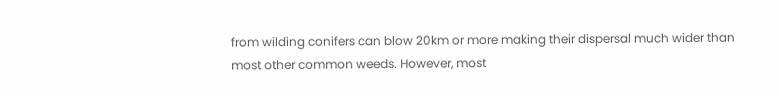from wilding conifers can blow 20km or more making their dispersal much wider than most other common weeds. However, most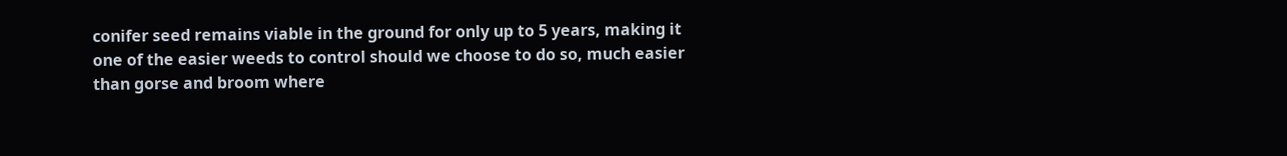conifer seed remains viable in the ground for only up to 5 years, making it one of the easier weeds to control should we choose to do so, much easier than gorse and broom where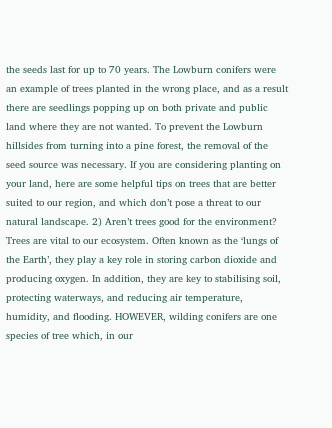the seeds last for up to 70 years. The Lowburn conifers were an example of trees planted in the wrong place, and as a result there are seedlings popping up on both private and public land where they are not wanted. To prevent the Lowburn hillsides from turning into a pine forest, the removal of the seed source was necessary. If you are considering planting on your land, here are some helpful tips on trees that are better suited to our region, and which don’t pose a threat to our natural landscape. 2) Aren’t trees good for the environment? Trees are vital to our ecosystem. Often known as the ‘lungs of the Earth’, they play a key role in storing carbon dioxide and producing oxygen. In addition, they are key to stabilising soil, protecting waterways, and reducing air temperature, humidity, and flooding. HOWEVER, wilding conifers are one species of tree which, in our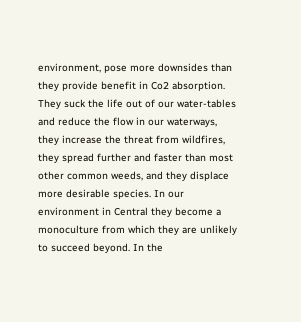environment, pose more downsides than they provide benefit in Co2 absorption. They suck the life out of our water-tables and reduce the flow in our waterways, they increase the threat from wildfires, they spread further and faster than most other common weeds, and they displace more desirable species. In our environment in Central they become a monoculture from which they are unlikely to succeed beyond. In the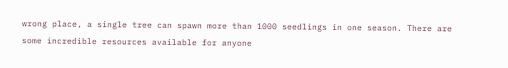wrong place, a single tree can spawn more than 1000 seedlings in one season. There are some incredible resources available for anyone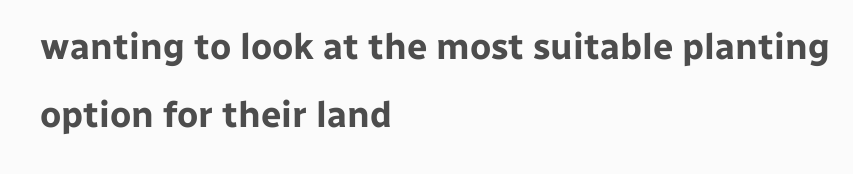wanting to look at the most suitable planting option for their land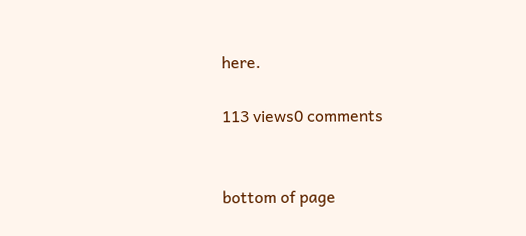here.

113 views0 comments


bottom of page